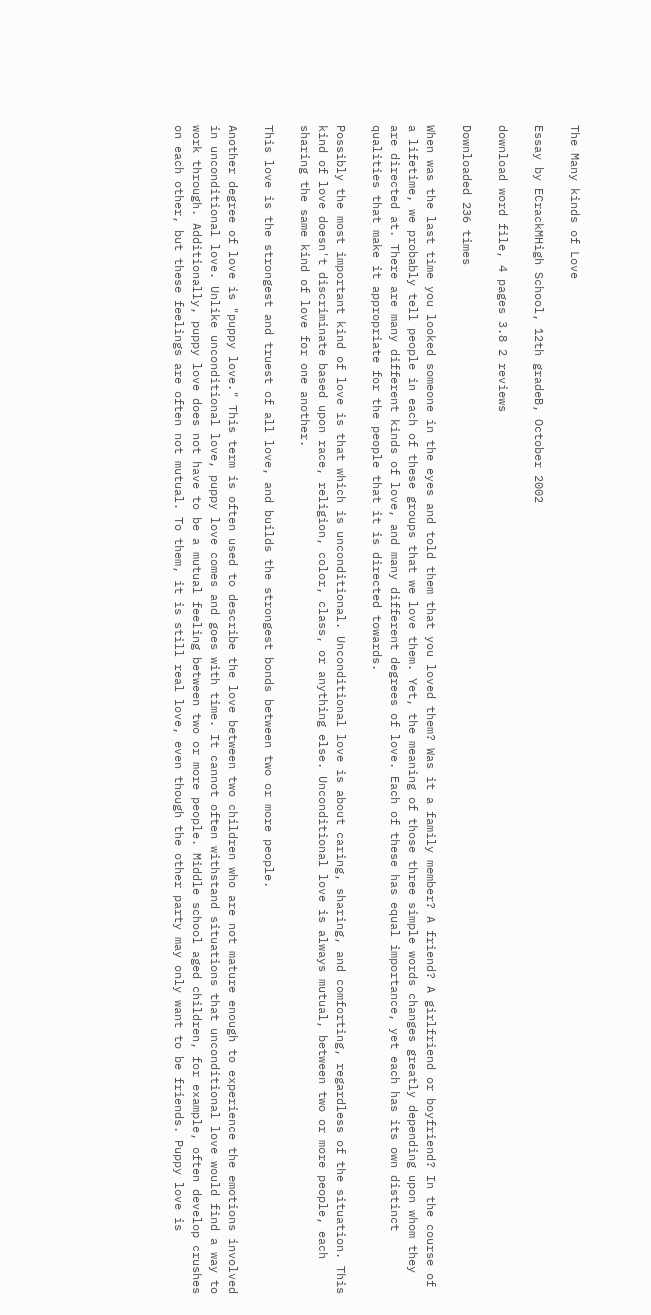The Many kinds of Love

Essay by ECrackMHigh School, 12th gradeB, October 2002

download word file, 4 pages 3.8 2 reviews

Downloaded 236 times

When was the last time you looked someone in the eyes and told them that you loved them? Was it a family member? A friend? A girlfriend or boyfriend? In the course of a lifetime, we probably tell people in each of these groups that we love them. Yet, the meaning of those three simple words changes greatly depending upon whom they are directed at. There are many different kinds of love, and many different degrees of love. Each of these has equal importance, yet each has its own distinct qualities that make it appropriate for the people that it is directed towards.

Possibly the most important kind of love is that which is unconditional. Unconditional love is about caring, sharing, and comforting, regardless of the situation. This kind of love doesn't discriminate based upon race, religion, color, class, or anything else. Unconditional love is always mutual, between two or more people, each sharing the same kind of love for one another.

This love is the strongest and truest of all love, and builds the strongest bonds between two or more people.

Another degree of love is "puppy love." This term is often used to describe the love between two children who are not mature enough to experience the emotions involved in unconditional love. Unlike unconditional love, puppy love comes and goes with time. It cannot often withstand situations that unconditional love would find a way to work through. Additionally, puppy love does not have to be a mutual feeling between two or more people. Middle school aged children, for example, often develop crushes on each other, but these feelings are often not mutual. To them, it is still real love, even though the other party may only want to be friends. Puppy love is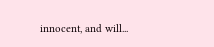innocent, and will...